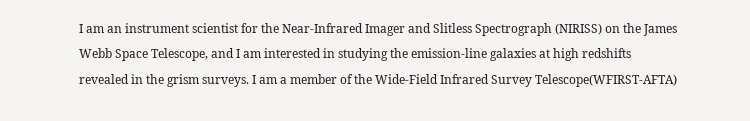I am an instrument scientist for the Near-Infrared Imager and Slitless Spectrograph (NIRISS) on the James Webb Space Telescope, and I am interested in studying the emission-line galaxies at high redshifts revealed in the grism surveys. I am a member of the Wide-Field Infrared Survey Telescope(WFIRST-AFTA)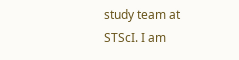study team at STScI. I am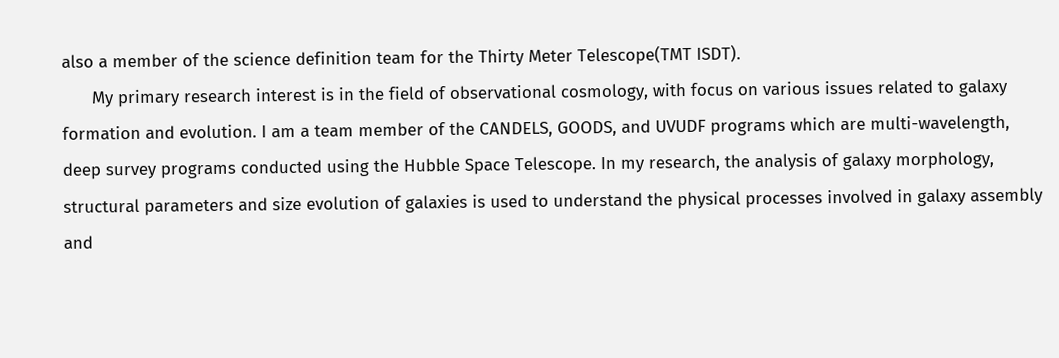also a member of the science definition team for the Thirty Meter Telescope(TMT ISDT).
      My primary research interest is in the field of observational cosmology, with focus on various issues related to galaxy formation and evolution. I am a team member of the CANDELS, GOODS, and UVUDF programs which are multi-wavelength, deep survey programs conducted using the Hubble Space Telescope. In my research, the analysis of galaxy morphology, structural parameters and size evolution of galaxies is used to understand the physical processes involved in galaxy assembly and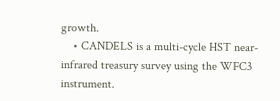growth.
    • CANDELS is a multi-cycle HST near-infrared treasury survey using the WFC3 instrument.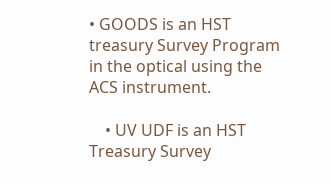• GOODS is an HST treasury Survey Program in the optical using the ACS instrument.

    • UV UDF is an HST Treasury Survey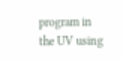program in the UV using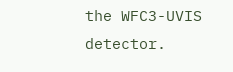the WFC3-UVIS detector.